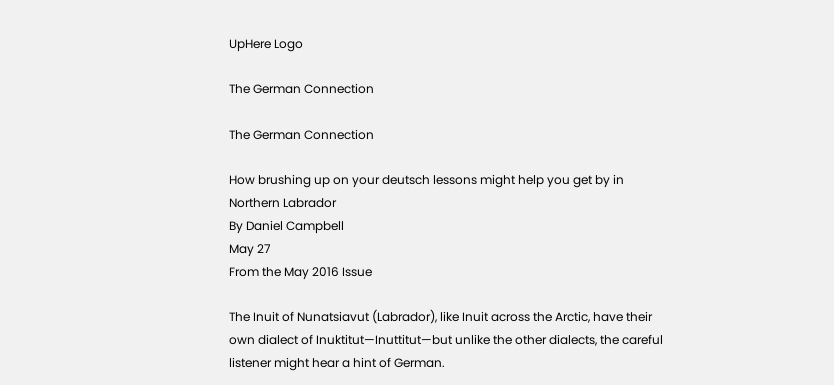UpHere Logo

The German Connection

The German Connection

How brushing up on your deutsch lessons might help you get by in Northern Labrador
By Daniel Campbell
May 27
From the May 2016 Issue

The Inuit of Nunatsiavut (Labrador), like Inuit across the Arctic, have their own dialect of Inuktitut—Inuttitut—but unlike the other dialects, the careful listener might hear a hint of German.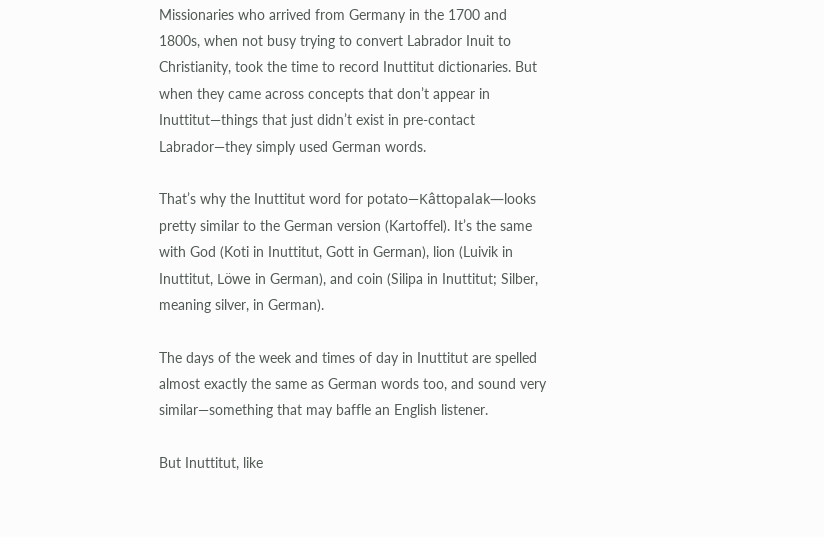Missionaries who arrived from Germany in the 1700 and 1800s, when not busy trying to convert Labrador Inuit to Christianity, took the time to record Inuttitut dictionaries. But when they came across concepts that don’t appear in Inuttitut—things that just didn’t exist in pre-contact Labrador—they simply used German words.

That’s why the Inuttitut word for potato—Kâttopalak—looks pretty similar to the German version (Kartoffel). It’s the same with God (Koti in Inuttitut, Gott in German), lion (Luivik in Inuttitut, Löwe in German), and coin (Silipa in Inuttitut; Silber, meaning silver, in German).

The days of the week and times of day in Inuttitut are spelled almost exactly the same as German words too, and sound very similar—something that may baffle an English listener.

But Inuttitut, like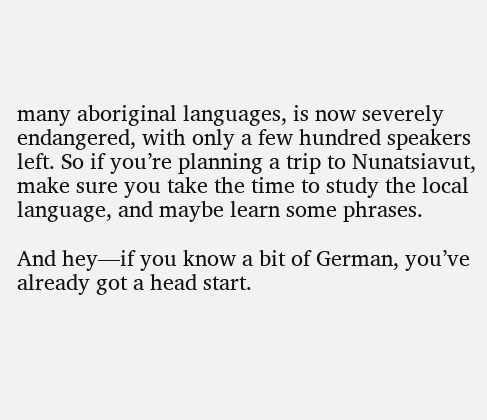many aboriginal languages, is now severely endangered, with only a few hundred speakers left. So if you’re planning a trip to Nunatsiavut, make sure you take the time to study the local language, and maybe learn some phrases.

And hey—if you know a bit of German, you’ve already got a head start.